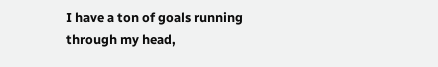I have a ton of goals running through my head,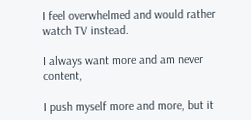I feel overwhelmed and would rather watch TV instead.

I always want more and am never content,

I push myself more and more, but it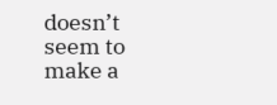doesn’t seem to make a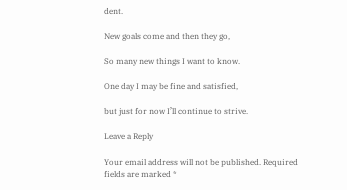dent.

New goals come and then they go,

So many new things I want to know.

One day I may be fine and satisfied,

but just for now I’ll continue to strive.

Leave a Reply

Your email address will not be published. Required fields are marked *